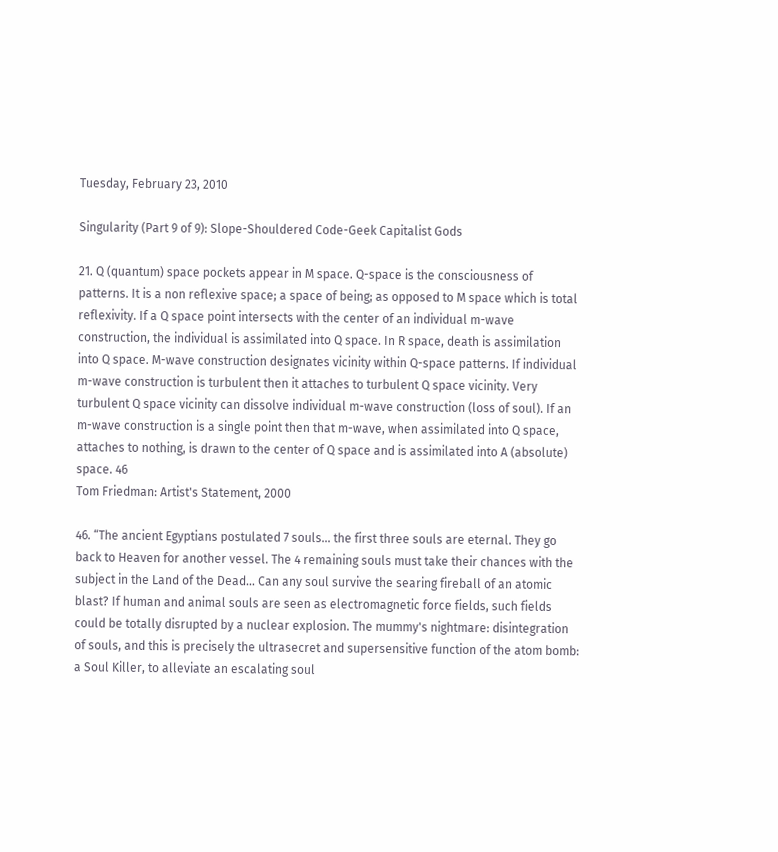Tuesday, February 23, 2010

Singularity (Part 9 of 9): Slope-Shouldered Code-Geek Capitalist Gods

21. Q (quantum) space pockets appear in M space. Q-space is the consciousness of patterns. It is a non reflexive space; a space of being; as opposed to M space which is total reflexivity. If a Q space point intersects with the center of an individual m-wave construction, the individual is assimilated into Q space. In R space, death is assimilation into Q space. M-wave construction designates vicinity within Q-space patterns. If individual m-wave construction is turbulent then it attaches to turbulent Q space vicinity. Very turbulent Q space vicinity can dissolve individual m-wave construction (loss of soul). If an m-wave construction is a single point then that m-wave, when assimilated into Q space, attaches to nothing, is drawn to the center of Q space and is assimilated into A (absolute) space. 46
Tom Friedman: Artist's Statement, 2000

46. “The ancient Egyptians postulated 7 souls… the first three souls are eternal. They go back to Heaven for another vessel. The 4 remaining souls must take their chances with the subject in the Land of the Dead… Can any soul survive the searing fireball of an atomic blast? If human and animal souls are seen as electromagnetic force fields, such fields could be totally disrupted by a nuclear explosion. The mummy's nightmare: disintegration of souls, and this is precisely the ultrasecret and supersensitive function of the atom bomb: a Soul Killer, to alleviate an escalating soul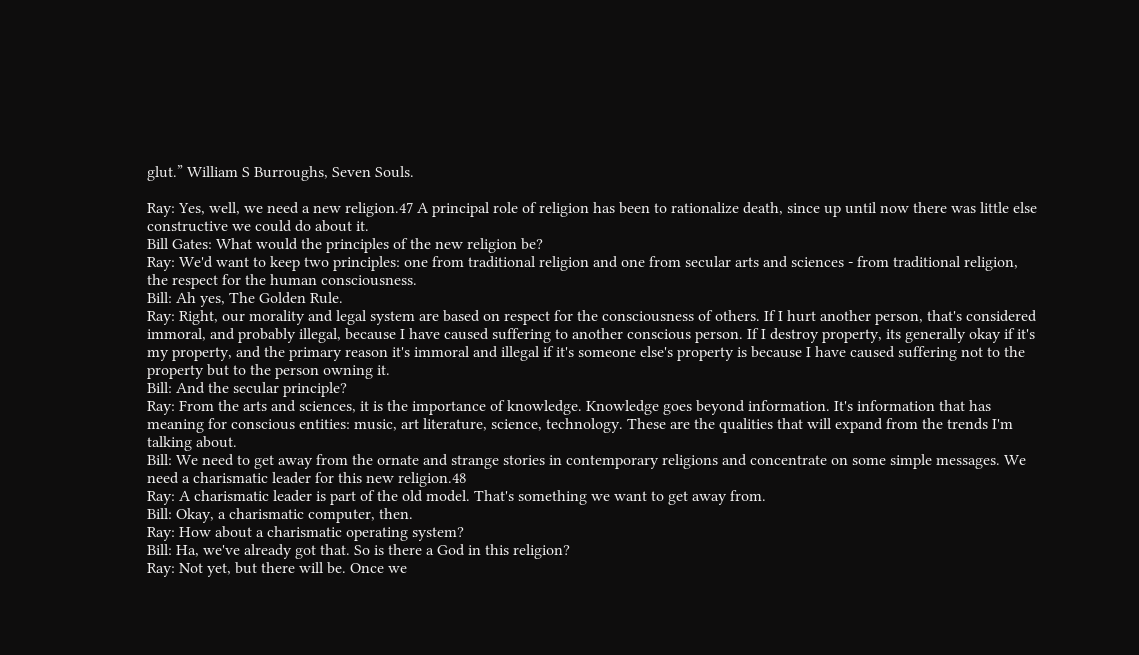glut.” William S Burroughs, Seven Souls.

Ray: Yes, well, we need a new religion.47 A principal role of religion has been to rationalize death, since up until now there was little else constructive we could do about it.
Bill Gates: What would the principles of the new religion be?
Ray: We'd want to keep two principles: one from traditional religion and one from secular arts and sciences - from traditional religion, the respect for the human consciousness.
Bill: Ah yes, The Golden Rule.
Ray: Right, our morality and legal system are based on respect for the consciousness of others. If I hurt another person, that's considered immoral, and probably illegal, because I have caused suffering to another conscious person. If I destroy property, its generally okay if it's my property, and the primary reason it's immoral and illegal if it's someone else's property is because I have caused suffering not to the property but to the person owning it.
Bill: And the secular principle?
Ray: From the arts and sciences, it is the importance of knowledge. Knowledge goes beyond information. It's information that has meaning for conscious entities: music, art literature, science, technology. These are the qualities that will expand from the trends I'm talking about.
Bill: We need to get away from the ornate and strange stories in contemporary religions and concentrate on some simple messages. We need a charismatic leader for this new religion.48
Ray: A charismatic leader is part of the old model. That's something we want to get away from.
Bill: Okay, a charismatic computer, then.
Ray: How about a charismatic operating system?
Bill: Ha, we've already got that. So is there a God in this religion?
Ray: Not yet, but there will be. Once we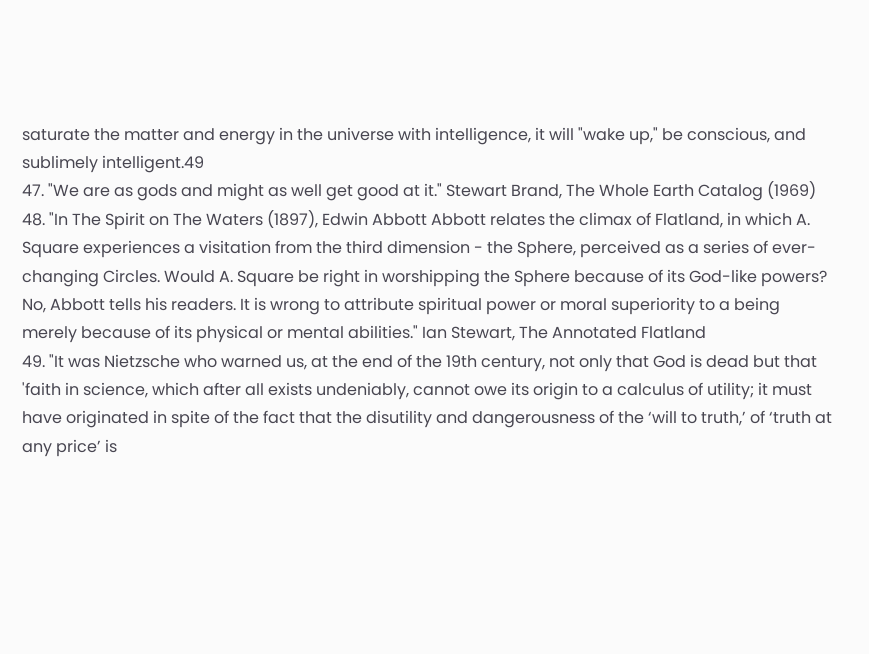saturate the matter and energy in the universe with intelligence, it will "wake up," be conscious, and sublimely intelligent.49
47. "We are as gods and might as well get good at it." Stewart Brand, The Whole Earth Catalog (1969)
48. "In The Spirit on The Waters (1897), Edwin Abbott Abbott relates the climax of Flatland, in which A. Square experiences a visitation from the third dimension - the Sphere, perceived as a series of ever-changing Circles. Would A. Square be right in worshipping the Sphere because of its God-like powers? No, Abbott tells his readers. It is wrong to attribute spiritual power or moral superiority to a being merely because of its physical or mental abilities." Ian Stewart, The Annotated Flatland
49. "It was Nietzsche who warned us, at the end of the 19th century, not only that God is dead but that 'faith in science, which after all exists undeniably, cannot owe its origin to a calculus of utility; it must have originated in spite of the fact that the disutility and dangerousness of the ‘will to truth,’ of ‘truth at any price’ is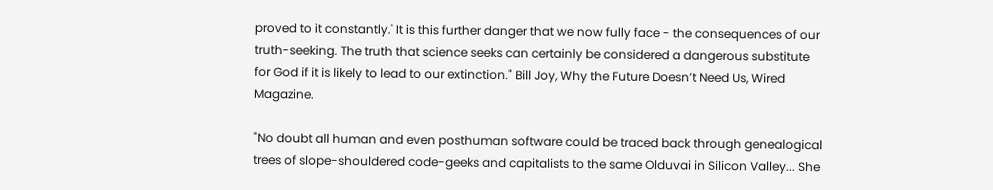proved to it constantly.' It is this further danger that we now fully face - the consequences of our truth-seeking. The truth that science seeks can certainly be considered a dangerous substitute for God if it is likely to lead to our extinction." Bill Joy, Why the Future Doesn’t Need Us, Wired Magazine.

"No doubt all human and even posthuman software could be traced back through genealogical trees of slope-shouldered code-geeks and capitalists to the same Olduvai in Silicon Valley... She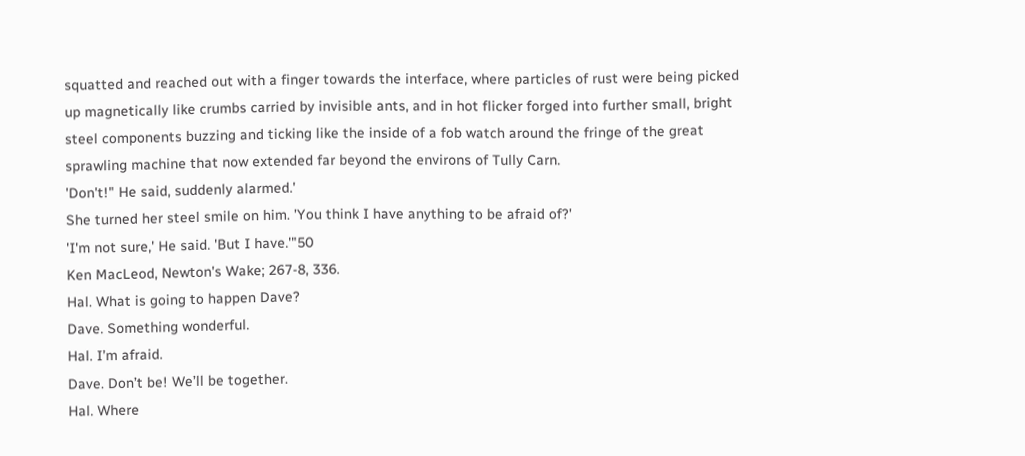squatted and reached out with a finger towards the interface, where particles of rust were being picked up magnetically like crumbs carried by invisible ants, and in hot flicker forged into further small, bright steel components buzzing and ticking like the inside of a fob watch around the fringe of the great sprawling machine that now extended far beyond the environs of Tully Carn.
'Don't!" He said, suddenly alarmed.'
She turned her steel smile on him. 'You think I have anything to be afraid of?'
'I'm not sure,' He said. 'But I have.'"50
Ken MacLeod, Newton's Wake; 267-8, 336.
Hal. What is going to happen Dave?
Dave. Something wonderful.
Hal. I’m afraid.
Dave. Don’t be! We’ll be together.
Hal. Where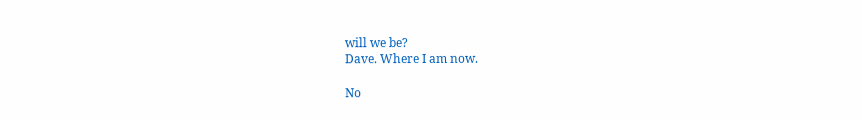will we be?
Dave. Where I am now.

No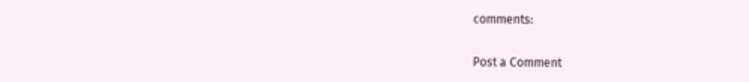comments:

Post a Comment